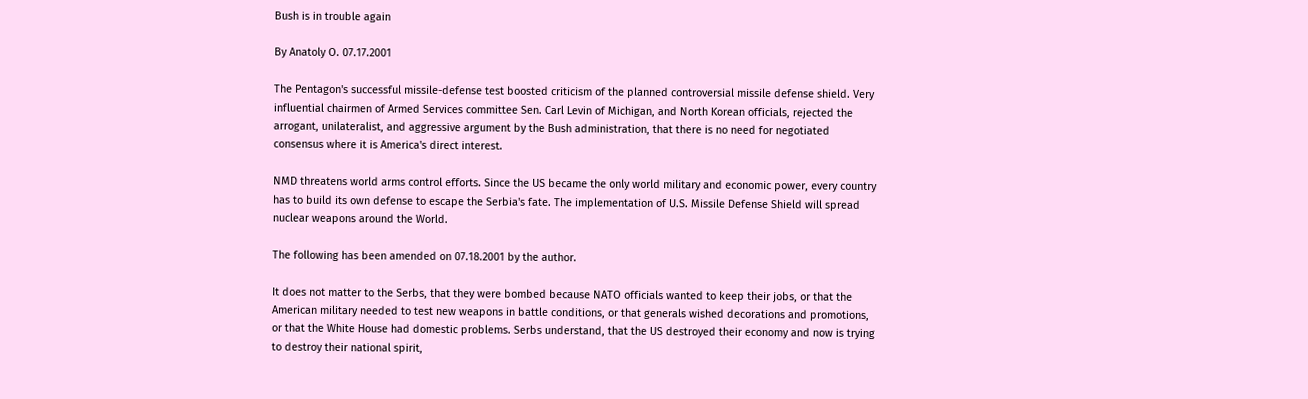Bush is in trouble again

By Anatoly O. 07.17.2001

The Pentagon's successful missile-defense test boosted criticism of the planned controversial missile defense shield. Very influential chairmen of Armed Services committee Sen. Carl Levin of Michigan, and North Korean officials, rejected the arrogant, unilateralist, and aggressive argument by the Bush administration, that there is no need for negotiated consensus where it is America's direct interest.

NMD threatens world arms control efforts. Since the US became the only world military and economic power, every country has to build its own defense to escape the Serbia's fate. The implementation of U.S. Missile Defense Shield will spread nuclear weapons around the World.

The following has been amended on 07.18.2001 by the author.

It does not matter to the Serbs, that they were bombed because NATO officials wanted to keep their jobs, or that the American military needed to test new weapons in battle conditions, or that generals wished decorations and promotions, or that the White House had domestic problems. Serbs understand, that the US destroyed their economy and now is trying to destroy their national spirit,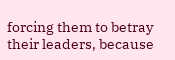forcing them to betray their leaders, because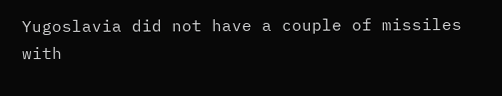Yugoslavia did not have a couple of missiles with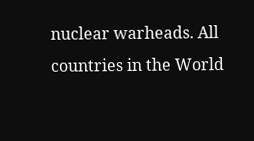nuclear warheads. All countries in the World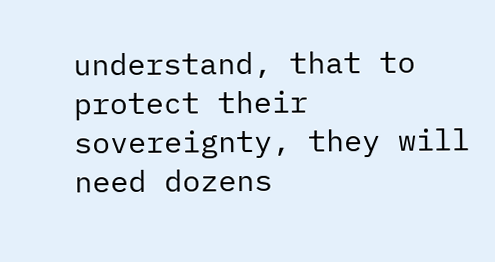understand, that to protect their sovereignty, they will need dozens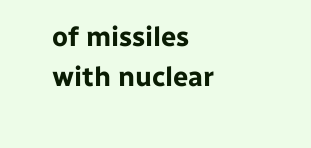of missiles with nuclear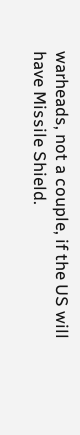warheads, not a couple, if the US will have Missile Shield.